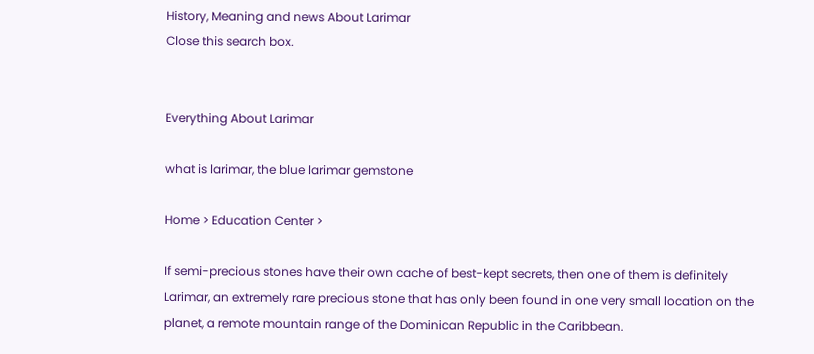History, Meaning and news About Larimar
Close this search box.


Everything About Larimar

what is larimar, the blue larimar gemstone

Home > Education Center >

If semi-precious stones have their own cache of best-kept secrets, then one of them is definitely Larimar, an extremely rare precious stone that has only been found in one very small location on the planet, a remote mountain range of the Dominican Republic in the Caribbean.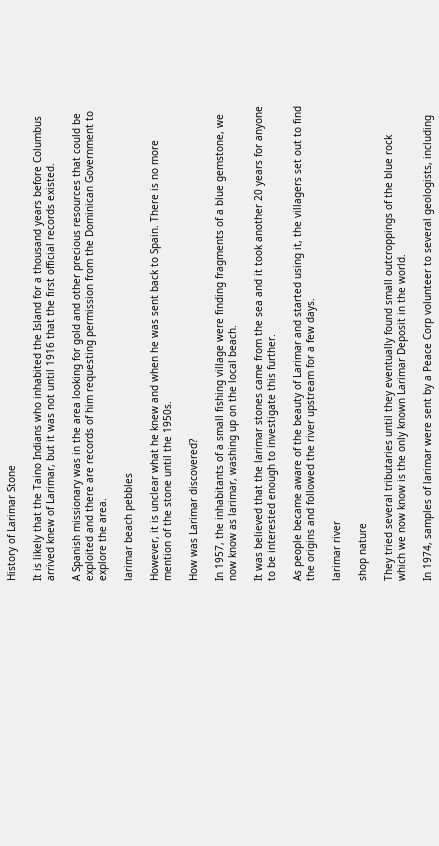History of Larimar Stone

It is likely that the Taino Indians who inhabited the Island for a thousand years before Columbus arrived knew of Larimar, but it was not until 1916 that the first official records existed.

A Spanish missionary was in the area looking for gold and other precious resources that could be exploited and there are records of him requesting permission from the Dominican Government to explore the area.

larimar beach pebbles

However, it is unclear what he knew and when he was sent back to Spain. There is no more mention of the stone until the 1950s.

How was Larimar discovered?

In 1957, the inhabitants of a small fishing village were finding fragments of a blue gemstone, we now know as larimar, washing up on the local beach.

It was believed that the larimar stones came from the sea and it took another 20 years for anyone to be interested enough to investigate this further.

As people became aware of the beauty of Larimar and started using it, the villagers set out to find the origins and followed the river upstream for a few days.

larimar river

shop nature

They tried several tributaries until they eventually found small outcroppings of the blue rock which we now know is the only known Larimar Deposit in the world.

In 1974, samples of larimar were sent by a Peace Corp volunteer to several geologists, including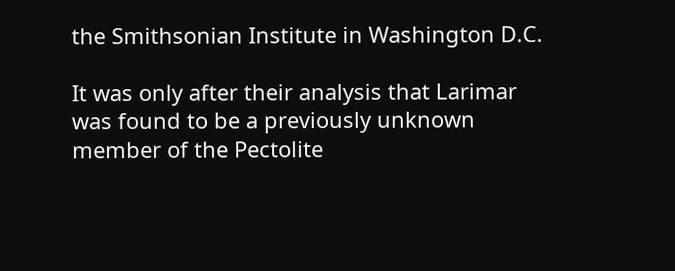the Smithsonian Institute in Washington D.C.

It was only after their analysis that Larimar was found to be a previously unknown member of the Pectolite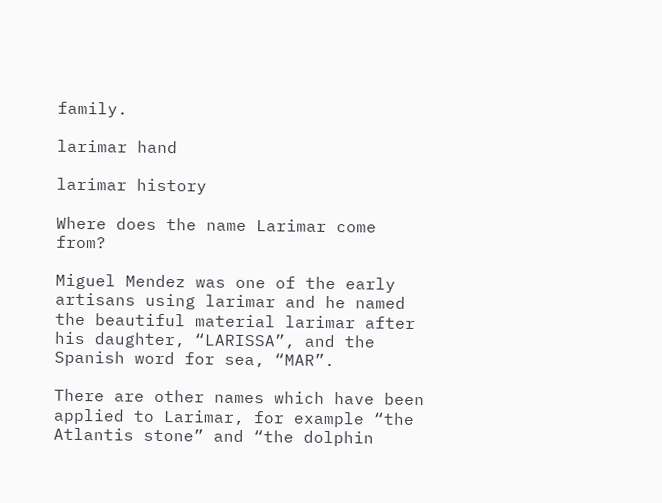family.

larimar hand

larimar history

Where does the name Larimar come from?

Miguel Mendez was one of the early artisans using larimar and he named the beautiful material larimar after his daughter, “LARISSA”, and the Spanish word for sea, “MAR”.

There are other names which have been applied to Larimar, for example “the Atlantis stone” and “the dolphin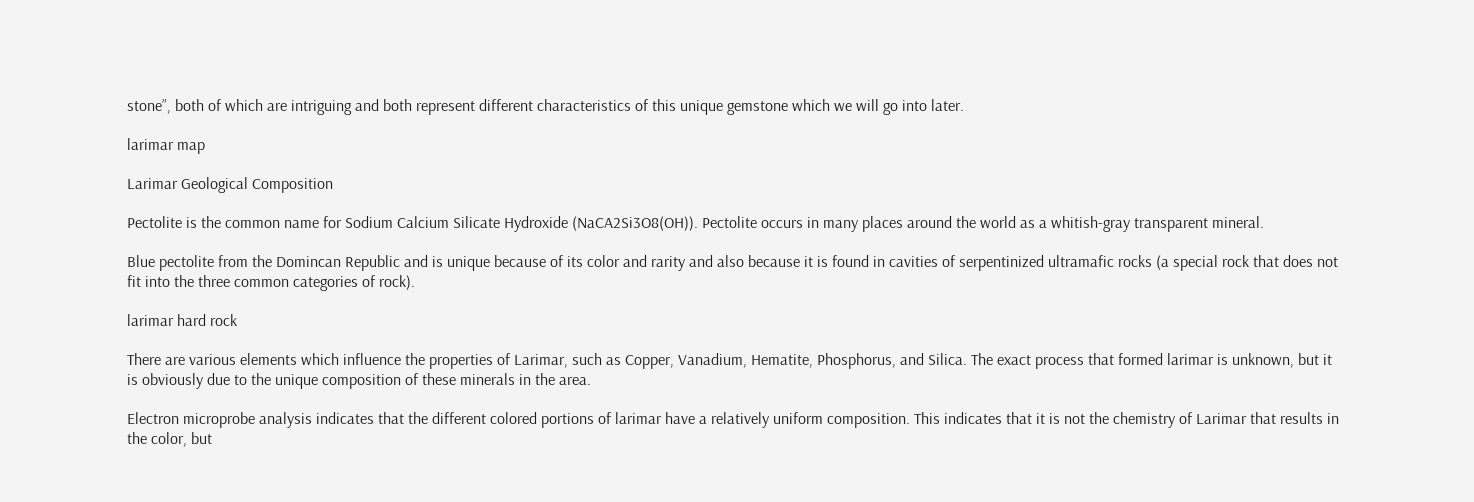stone”, both of which are intriguing and both represent different characteristics of this unique gemstone which we will go into later.

larimar map

Larimar Geological Composition

Pectolite is the common name for Sodium Calcium Silicate Hydroxide (NaCA2Si3O8(OH)). Pectolite occurs in many places around the world as a whitish-gray transparent mineral.

Blue pectolite from the Domincan Republic and is unique because of its color and rarity and also because it is found in cavities of serpentinized ultramafic rocks (a special rock that does not fit into the three common categories of rock).

larimar hard rock

There are various elements which influence the properties of Larimar, such as Copper, Vanadium, Hematite, Phosphorus, and Silica. The exact process that formed larimar is unknown, but it is obviously due to the unique composition of these minerals in the area.

Electron microprobe analysis indicates that the different colored portions of larimar have a relatively uniform composition. This indicates that it is not the chemistry of Larimar that results in the color, but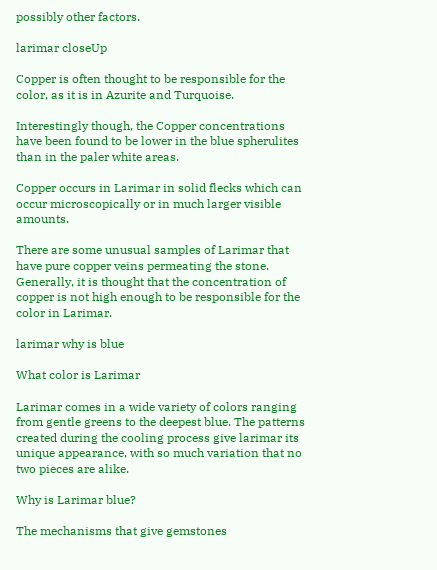possibly other factors.

larimar closeUp

Copper is often thought to be responsible for the color, as it is in Azurite and Turquoise.

Interestingly though, the Copper concentrations have been found to be lower in the blue spherulites than in the paler white areas.

Copper occurs in Larimar in solid flecks which can occur microscopically or in much larger visible amounts.

There are some unusual samples of Larimar that have pure copper veins permeating the stone. Generally, it is thought that the concentration of copper is not high enough to be responsible for the color in Larimar.

larimar why is blue

What color is Larimar

Larimar comes in a wide variety of colors ranging from gentle greens to the deepest blue. The patterns created during the cooling process give larimar its unique appearance, with so much variation that no two pieces are alike.

Why is Larimar blue?

The mechanisms that give gemstones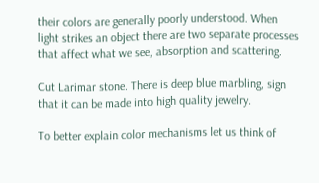their colors are generally poorly understood. When light strikes an object there are two separate processes that affect what we see, absorption and scattering.

Cut Larimar stone. There is deep blue marbling, sign that it can be made into high quality jewelry.

To better explain color mechanisms let us think of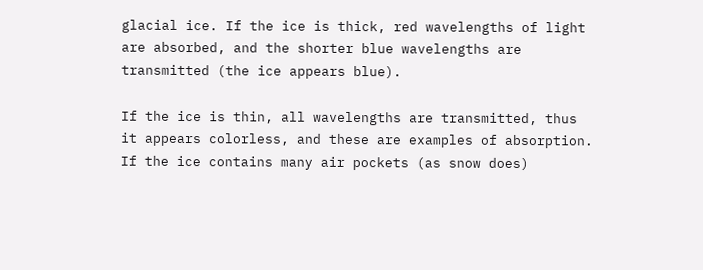glacial ice. If the ice is thick, red wavelengths of light are absorbed, and the shorter blue wavelengths are transmitted (the ice appears blue).

If the ice is thin, all wavelengths are transmitted, thus it appears colorless, and these are examples of absorption. If the ice contains many air pockets (as snow does)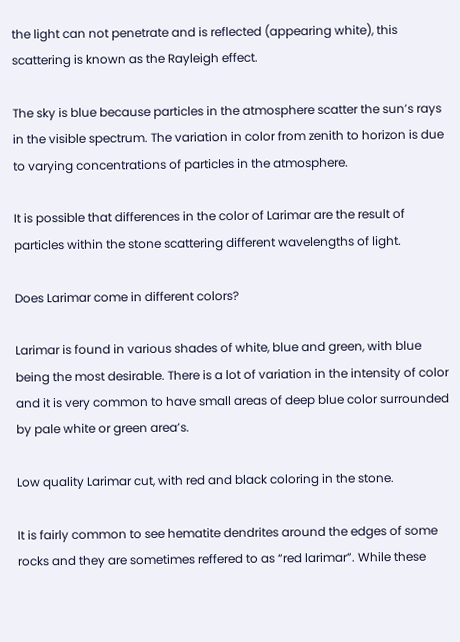the light can not penetrate and is reflected (appearing white), this scattering is known as the Rayleigh effect.

The sky is blue because particles in the atmosphere scatter the sun’s rays in the visible spectrum. The variation in color from zenith to horizon is due to varying concentrations of particles in the atmosphere.

It is possible that differences in the color of Larimar are the result of particles within the stone scattering different wavelengths of light.

Does Larimar come in different colors?

Larimar is found in various shades of white, blue and green, with blue being the most desirable. There is a lot of variation in the intensity of color and it is very common to have small areas of deep blue color surrounded by pale white or green area’s.

Low quality Larimar cut, with red and black coloring in the stone.

It is fairly common to see hematite dendrites around the edges of some rocks and they are sometimes reffered to as “red larimar”. While these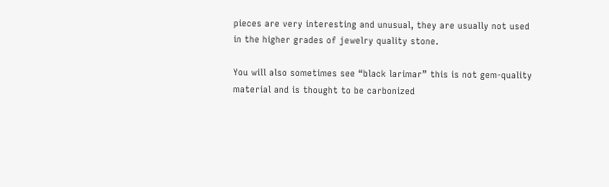pieces are very interesting and unusual, they are usually not used in the higher grades of jewelry quality stone.

You will also sometimes see “black larimar” this is not gem-quality material and is thought to be carbonized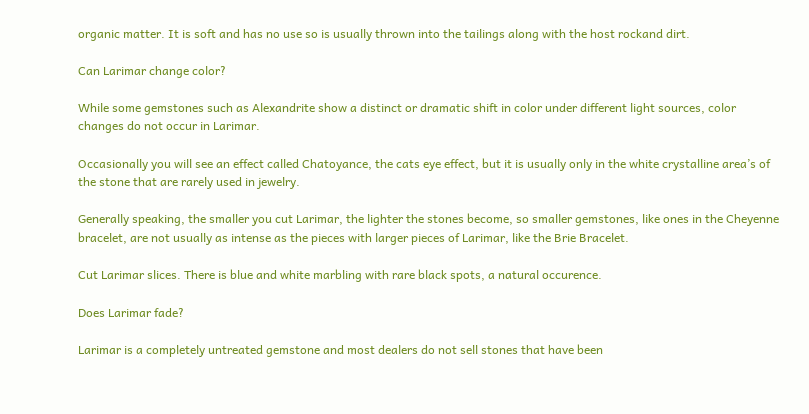organic matter. It is soft and has no use so is usually thrown into the tailings along with the host rockand dirt.

Can Larimar change color?

While some gemstones such as Alexandrite show a distinct or dramatic shift in color under different light sources, color changes do not occur in Larimar.

Occasionally you will see an effect called Chatoyance, the cats eye effect, but it is usually only in the white crystalline area’s of the stone that are rarely used in jewelry.

Generally speaking, the smaller you cut Larimar, the lighter the stones become, so smaller gemstones, like ones in the Cheyenne bracelet, are not usually as intense as the pieces with larger pieces of Larimar, like the Brie Bracelet.

Cut Larimar slices. There is blue and white marbling with rare black spots, a natural occurence.

Does Larimar fade?

Larimar is a completely untreated gemstone and most dealers do not sell stones that have been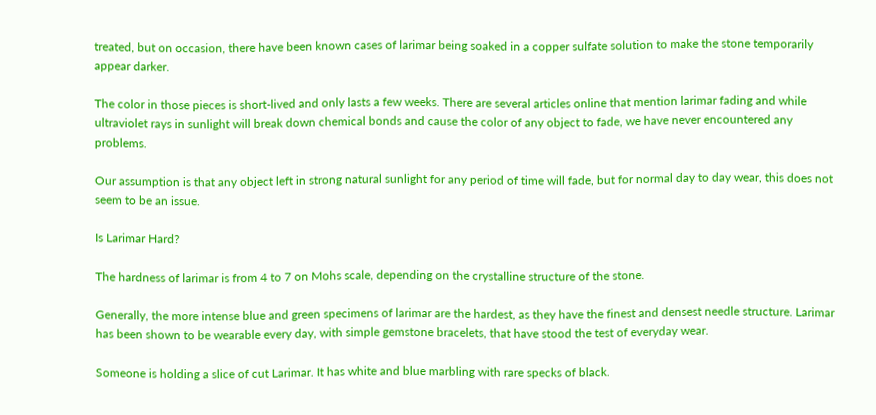treated, but on occasion, there have been known cases of larimar being soaked in a copper sulfate solution to make the stone temporarily appear darker.

The color in those pieces is short-lived and only lasts a few weeks. There are several articles online that mention larimar fading and while ultraviolet rays in sunlight will break down chemical bonds and cause the color of any object to fade, we have never encountered any problems.

Our assumption is that any object left in strong natural sunlight for any period of time will fade, but for normal day to day wear, this does not seem to be an issue.

Is Larimar Hard?

The hardness of larimar is from 4 to 7 on Mohs scale, depending on the crystalline structure of the stone.

Generally, the more intense blue and green specimens of larimar are the hardest, as they have the finest and densest needle structure. Larimar has been shown to be wearable every day, with simple gemstone bracelets, that have stood the test of everyday wear.

Someone is holding a slice of cut Larimar. It has white and blue marbling with rare specks of black.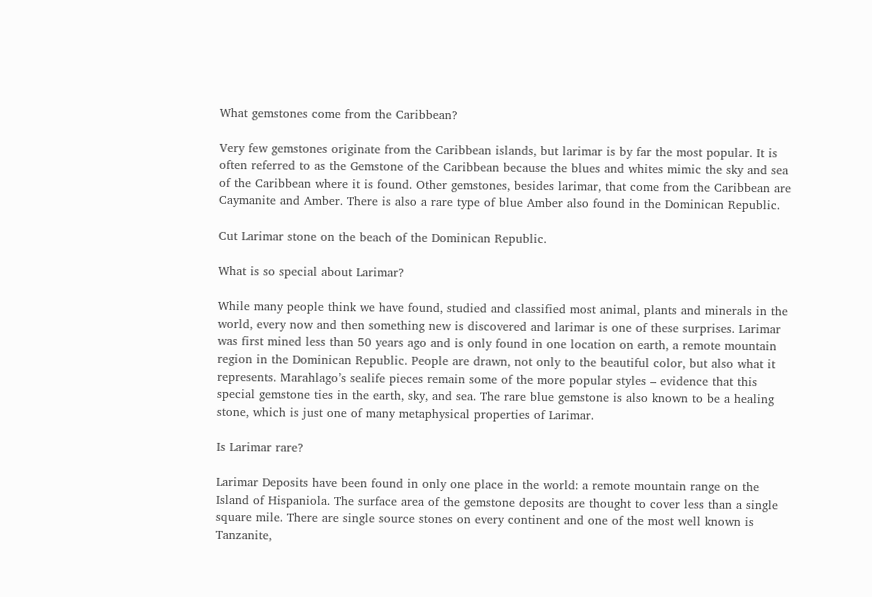What gemstones come from the Caribbean?

Very few gemstones originate from the Caribbean islands, but larimar is by far the most popular. It is often referred to as the Gemstone of the Caribbean because the blues and whites mimic the sky and sea of the Caribbean where it is found. Other gemstones, besides larimar, that come from the Caribbean are Caymanite and Amber. There is also a rare type of blue Amber also found in the Dominican Republic.

Cut Larimar stone on the beach of the Dominican Republic.

What is so special about Larimar?

While many people think we have found, studied and classified most animal, plants and minerals in the world, every now and then something new is discovered and larimar is one of these surprises. Larimar was first mined less than 50 years ago and is only found in one location on earth, a remote mountain region in the Dominican Republic. People are drawn, not only to the beautiful color, but also what it represents. Marahlago’s sealife pieces remain some of the more popular styles – evidence that this special gemstone ties in the earth, sky, and sea. The rare blue gemstone is also known to be a healing stone, which is just one of many metaphysical properties of Larimar.

Is Larimar rare?

Larimar Deposits have been found in only one place in the world: a remote mountain range on the Island of Hispaniola. The surface area of the gemstone deposits are thought to cover less than a single square mile. There are single source stones on every continent and one of the most well known is Tanzanite,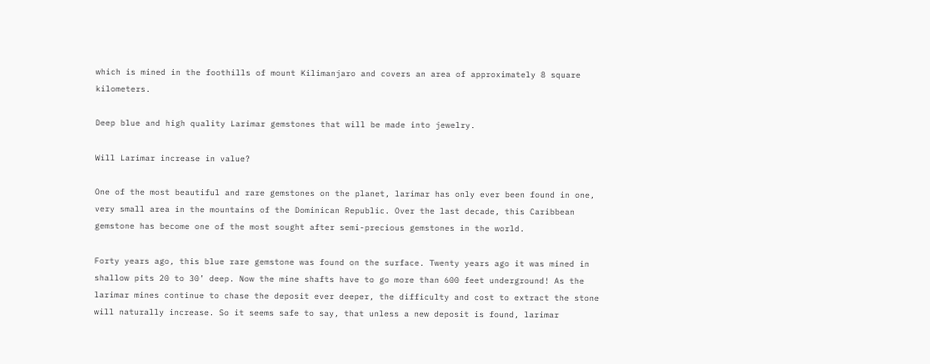which is mined in the foothills of mount Kilimanjaro and covers an area of approximately 8 square kilometers.

Deep blue and high quality Larimar gemstones that will be made into jewelry.

Will Larimar increase in value?

One of the most beautiful and rare gemstones on the planet, larimar has only ever been found in one, very small area in the mountains of the Dominican Republic. Over the last decade, this Caribbean gemstone has become one of the most sought after semi-precious gemstones in the world.

Forty years ago, this blue rare gemstone was found on the surface. Twenty years ago it was mined in shallow pits 20 to 30’ deep. Now the mine shafts have to go more than 600 feet underground! As the larimar mines continue to chase the deposit ever deeper, the difficulty and cost to extract the stone will naturally increase. So it seems safe to say, that unless a new deposit is found, larimar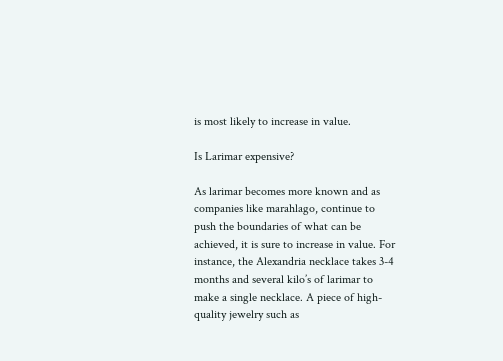is most likely to increase in value.

Is Larimar expensive?

As larimar becomes more known and as companies like marahlago, continue to push the boundaries of what can be achieved, it is sure to increase in value. For instance, the Alexandria necklace takes 3-4 months and several kilo’s of larimar to make a single necklace. A piece of high-quality jewelry such as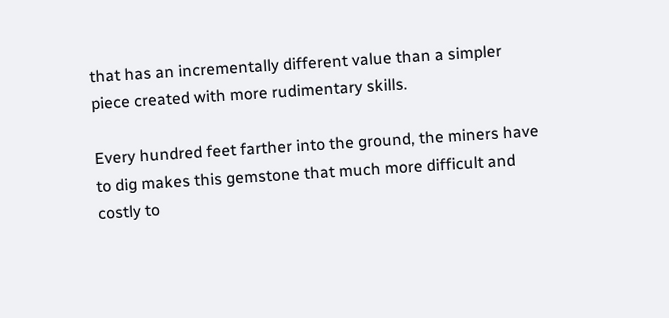that has an incrementally different value than a simpler piece created with more rudimentary skills.

Every hundred feet farther into the ground, the miners have to dig makes this gemstone that much more difficult and costly to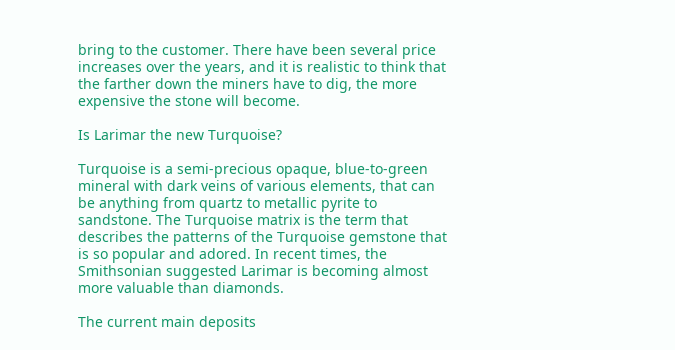bring to the customer. There have been several price increases over the years, and it is realistic to think that the farther down the miners have to dig, the more expensive the stone will become.

Is Larimar the new Turquoise?

Turquoise is a semi-precious opaque, blue-to-green mineral with dark veins of various elements, that can be anything from quartz to metallic pyrite to sandstone. The Turquoise matrix is the term that describes the patterns of the Turquoise gemstone that is so popular and adored. In recent times, the Smithsonian suggested Larimar is becoming almost more valuable than diamonds.

The current main deposits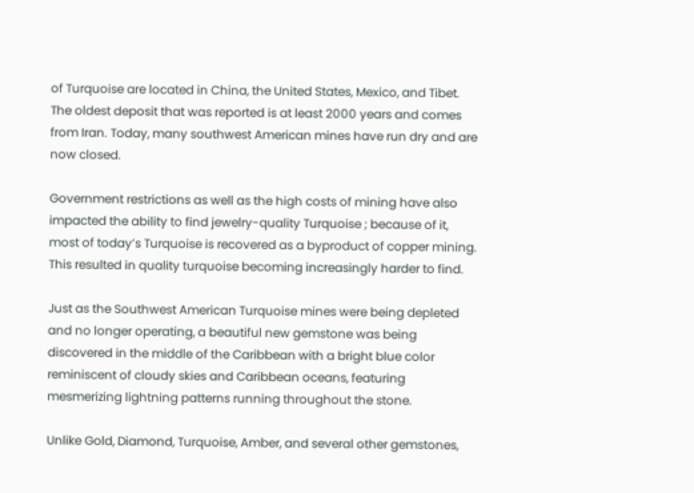of Turquoise are located in China, the United States, Mexico, and Tibet. The oldest deposit that was reported is at least 2000 years and comes from Iran. Today, many southwest American mines have run dry and are now closed.

Government restrictions as well as the high costs of mining have also impacted the ability to find jewelry-quality Turquoise ; because of it, most of today’s Turquoise is recovered as a byproduct of copper mining. This resulted in quality turquoise becoming increasingly harder to find.

Just as the Southwest American Turquoise mines were being depleted and no longer operating, a beautiful new gemstone was being discovered in the middle of the Caribbean with a bright blue color reminiscent of cloudy skies and Caribbean oceans, featuring mesmerizing lightning patterns running throughout the stone.

Unlike Gold, Diamond, Turquoise, Amber, and several other gemstones,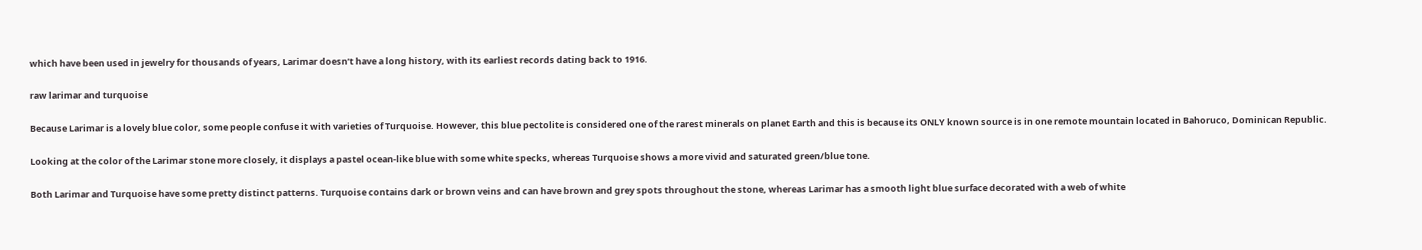which have been used in jewelry for thousands of years, Larimar doesn’t have a long history, with its earliest records dating back to 1916.

raw larimar and turquoise

Because Larimar is a lovely blue color, some people confuse it with varieties of Turquoise. However, this blue pectolite is considered one of the rarest minerals on planet Earth and this is because its ONLY known source is in one remote mountain located in Bahoruco, Dominican Republic.

Looking at the color of the Larimar stone more closely, it displays a pastel ocean-like blue with some white specks, whereas Turquoise shows a more vivid and saturated green/blue tone.

Both Larimar and Turquoise have some pretty distinct patterns. Turquoise contains dark or brown veins and can have brown and grey spots throughout the stone, whereas Larimar has a smooth light blue surface decorated with a web of white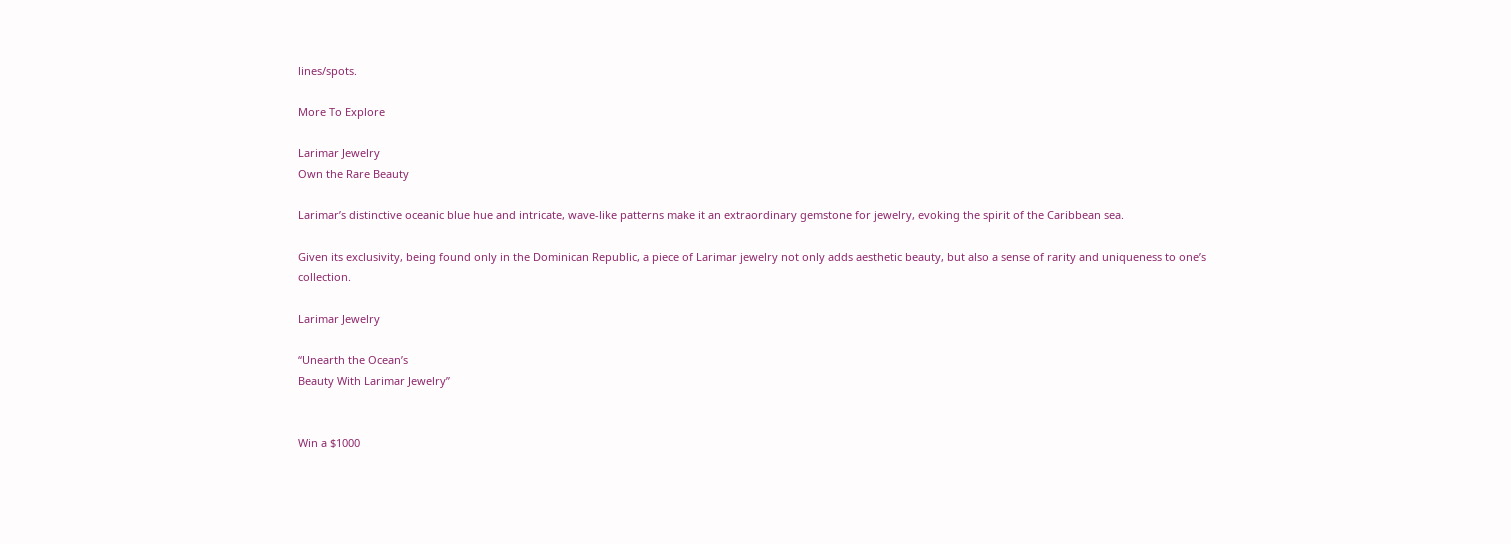lines/spots.

More To Explore

Larimar Jewelry
Own the Rare Beauty

Larimar’s distinctive oceanic blue hue and intricate, wave-like patterns make it an extraordinary gemstone for jewelry, evoking the spirit of the Caribbean sea.

Given its exclusivity, being found only in the Dominican Republic, a piece of Larimar jewelry not only adds aesthetic beauty, but also a sense of rarity and uniqueness to one’s collection.

Larimar Jewelry

“Unearth the Ocean’s
Beauty With Larimar Jewelry”


Win a $1000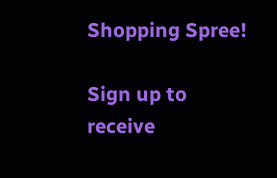Shopping Spree!

Sign up to receive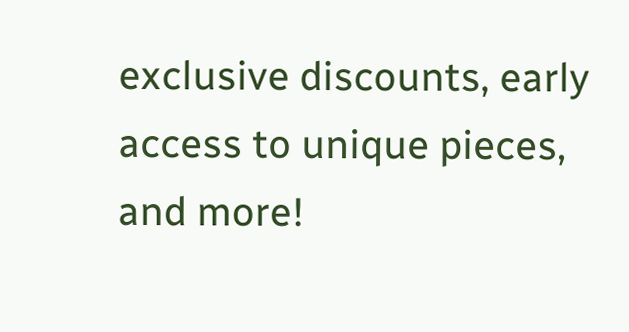exclusive discounts, early access to unique pieces, and more!